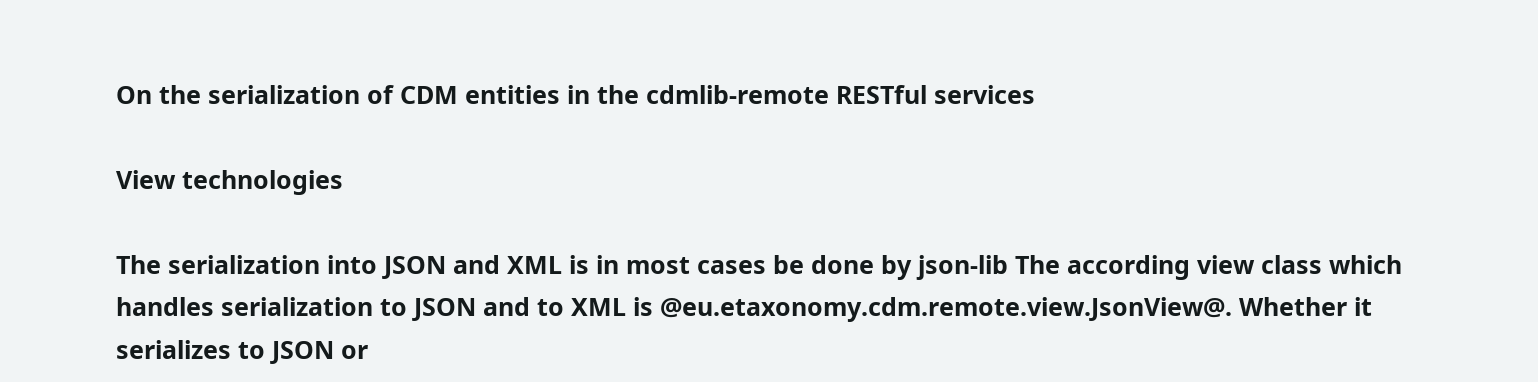On the serialization of CDM entities in the cdmlib-remote RESTful services

View technologies

The serialization into JSON and XML is in most cases be done by json-lib The according view class which handles serialization to JSON and to XML is @eu.etaxonomy.cdm.remote.view.JsonView@. Whether it serializes to JSON or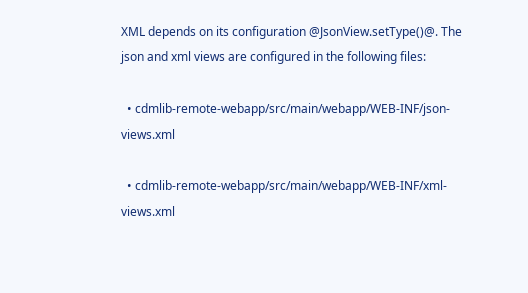XML depends on its configuration @JsonView.setType()@. The json and xml views are configured in the following files:

  • cdmlib-remote-webapp/src/main/webapp/WEB-INF/json-views.xml

  • cdmlib-remote-webapp/src/main/webapp/WEB-INF/xml-views.xml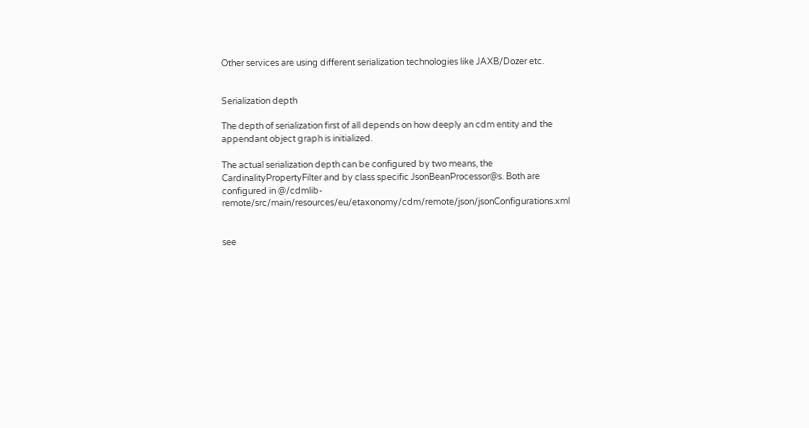Other services are using different serialization technologies like JAXB/Dozer etc.


Serialization depth

The depth of serialization first of all depends on how deeply an cdm entity and the appendant object graph is initialized.

The actual serialization depth can be configured by two means, the CardinalityPropertyFilter and by class specific JsonBeanProcessor@s. Both are configured in @/cdmlib-remote/src/main/resources/eu/etaxonomy/cdm/remote/json/jsonConfigurations.xml


see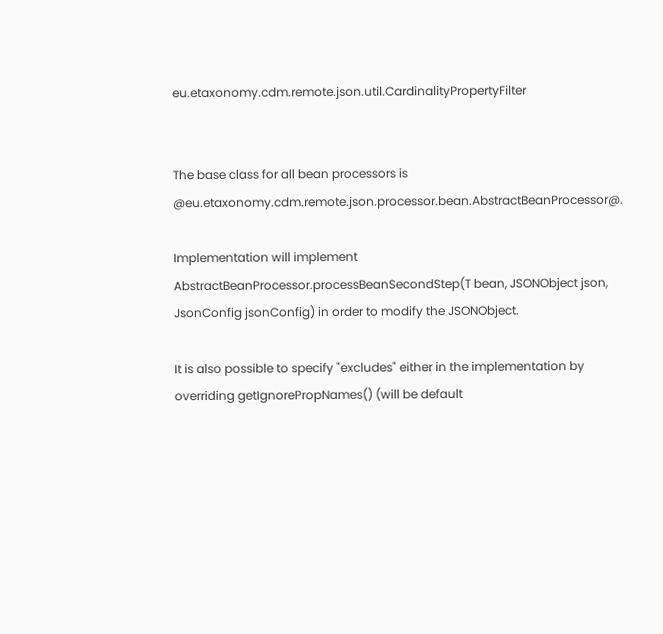eu.etaxonomy.cdm.remote.json.util.CardinalityPropertyFilter


The base class for all bean processors is @eu.etaxonomy.cdm.remote.json.processor.bean.AbstractBeanProcessor@.

Implementation will implement AbstractBeanProcessor.processBeanSecondStep(T bean, JSONObject json, JsonConfig jsonConfig) in order to modify the JSONObject.

It is also possible to specify "excludes" either in the implementation by overriding getIgnorePropNames() (will be default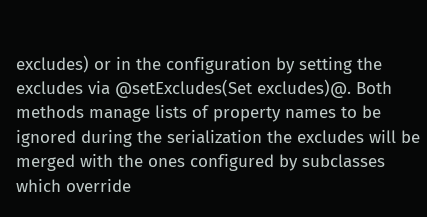excludes) or in the configuration by setting the excludes via @setExcludes(Set excludes)@. Both methods manage lists of property names to be ignored during the serialization the excludes will be merged with the ones configured by subclasses which override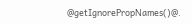@getIgnorePropNames()@.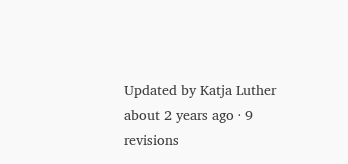Updated by Katja Luther about 2 years ago · 9 revisions